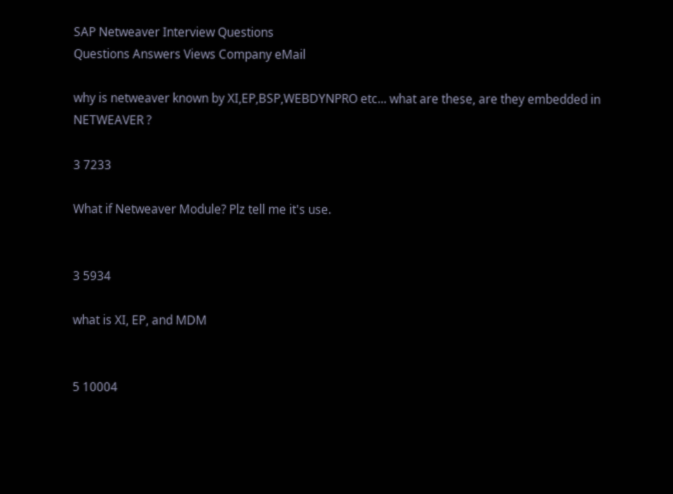SAP Netweaver Interview Questions
Questions Answers Views Company eMail

why is netweaver known by XI,EP,BSP,WEBDYNPRO etc... what are these, are they embedded in NETWEAVER ?

3 7233

What if Netweaver Module? Plz tell me it's use.


3 5934

what is XI, EP, and MDM


5 10004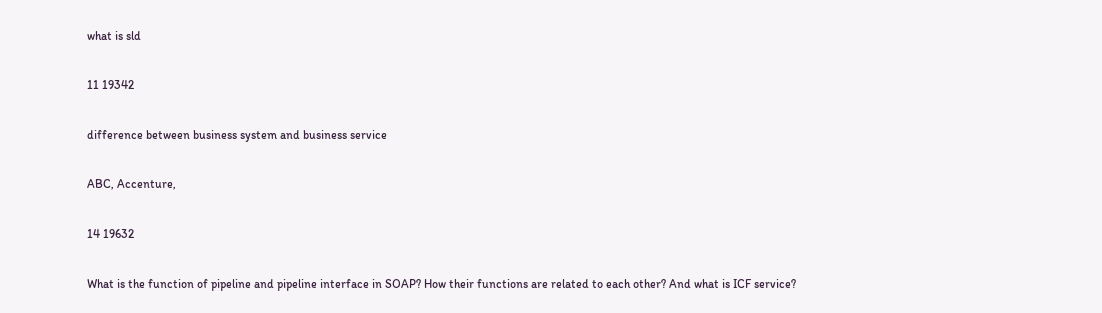what is sld

11 19342

difference between business system and business service

ABC, Accenture,

14 19632

What is the function of pipeline and pipeline interface in SOAP? How their functions are related to each other? And what is ICF service?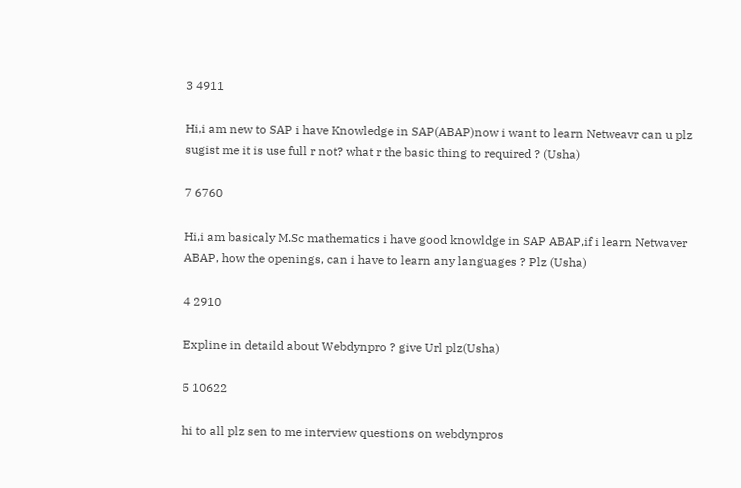3 4911

Hi,i am new to SAP i have Knowledge in SAP(ABAP)now i want to learn Netweavr can u plz sugist me it is use full r not? what r the basic thing to required ? (Usha)

7 6760

Hi,i am basicaly M.Sc mathematics i have good knowldge in SAP ABAP,if i learn Netwaver ABAP, how the openings, can i have to learn any languages ? Plz (Usha)

4 2910

Expline in detaild about Webdynpro ? give Url plz(Usha)

5 10622

hi to all plz sen to me interview questions on webdynpros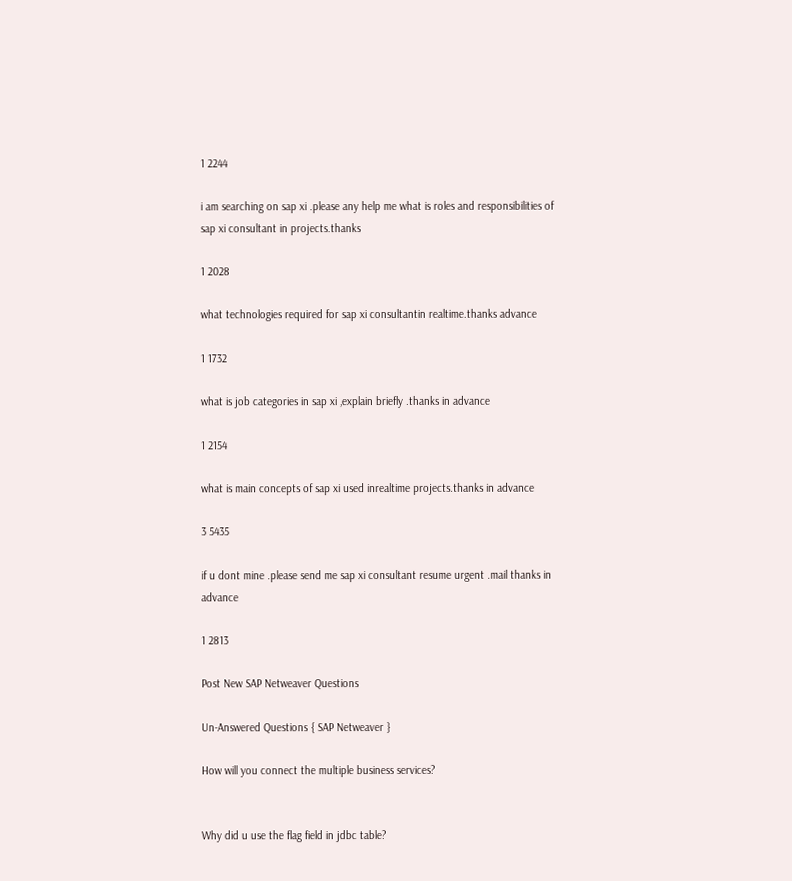1 2244

i am searching on sap xi .please any help me what is roles and responsibilities of sap xi consultant in projects.thanks

1 2028

what technologies required for sap xi consultantin realtime.thanks advance

1 1732

what is job categories in sap xi ,explain briefly .thanks in advance

1 2154

what is main concepts of sap xi used inrealtime projects.thanks in advance

3 5435

if u dont mine .please send me sap xi consultant resume urgent .mail thanks in advance

1 2813

Post New SAP Netweaver Questions

Un-Answered Questions { SAP Netweaver }

How will you connect the multiple business services?


Why did u use the flag field in jdbc table?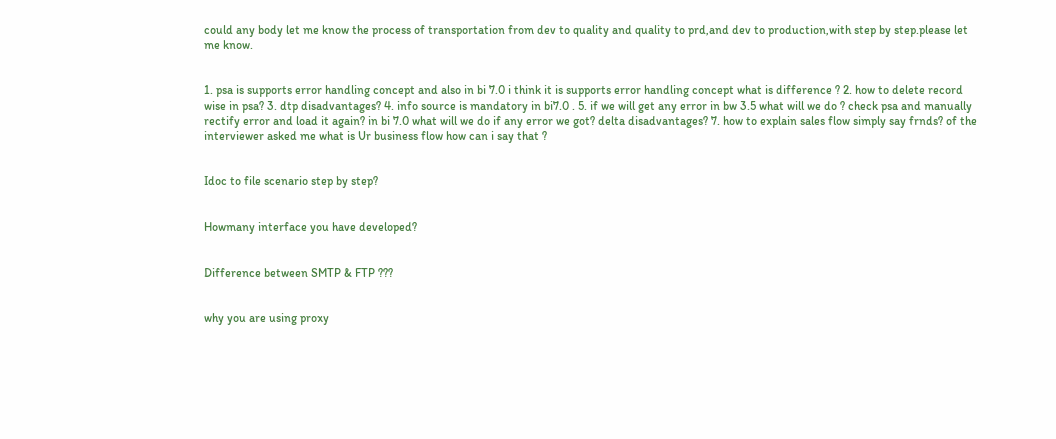could any body let me know the process of transportation from dev to quality and quality to prd,and dev to production,with step by step.please let me know.


1. psa is supports error handling concept and also in bi 7.0 i think it is supports error handling concept what is difference ? 2. how to delete record wise in psa? 3. dtp disadvantages? 4. info source is mandatory in bi7.0 . 5. if we will get any error in bw 3.5 what will we do ? check psa and manually rectify error and load it again? in bi 7.0 what will we do if any error we got? delta disadvantages? 7. how to explain sales flow simply say frnds? of the interviewer asked me what is Ur business flow how can i say that ?


Idoc to file scenario step by step?


Howmany interface you have developed?


Difference between SMTP & FTP ???


why you are using proxy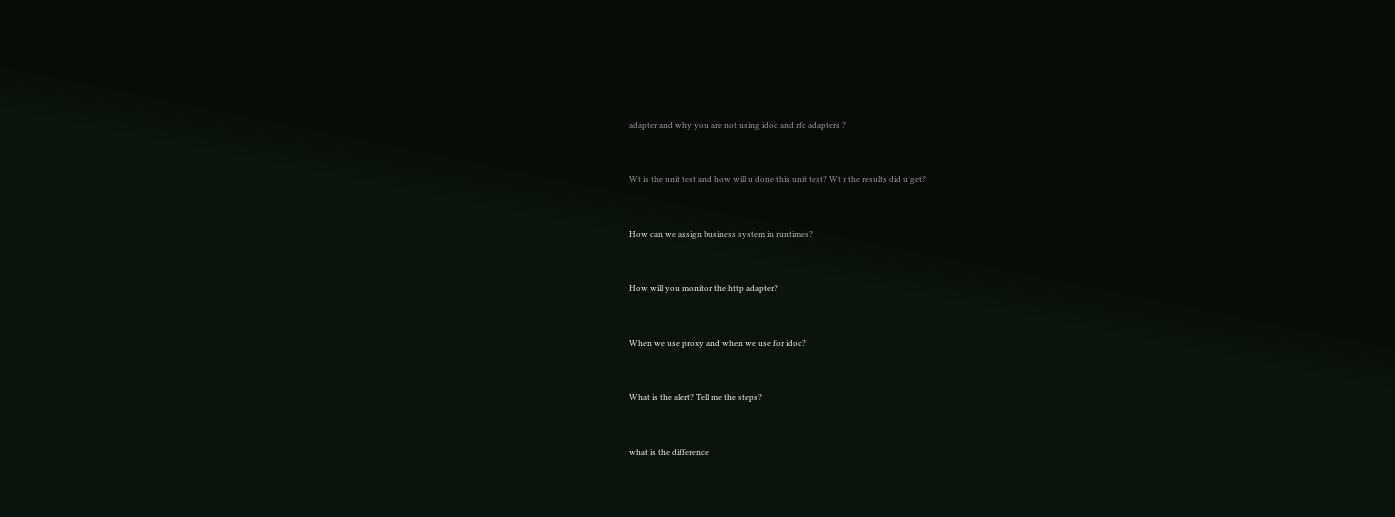adapter and why you are not using idoc and rfc adapters ?


Wt is the unit test and how will u done this unit test? Wt r the results did u get?


How can we assign business system in runtimes?


How will you monitor the http adapter?


When we use proxy and when we use for idoc?


What is the alert? Tell me the steps?


what is the difference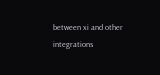between xi and other integrations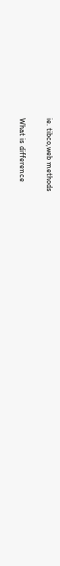ie. tibco,web methods


What is difference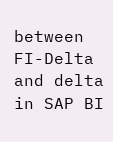between FI-Delta and delta in SAP BI